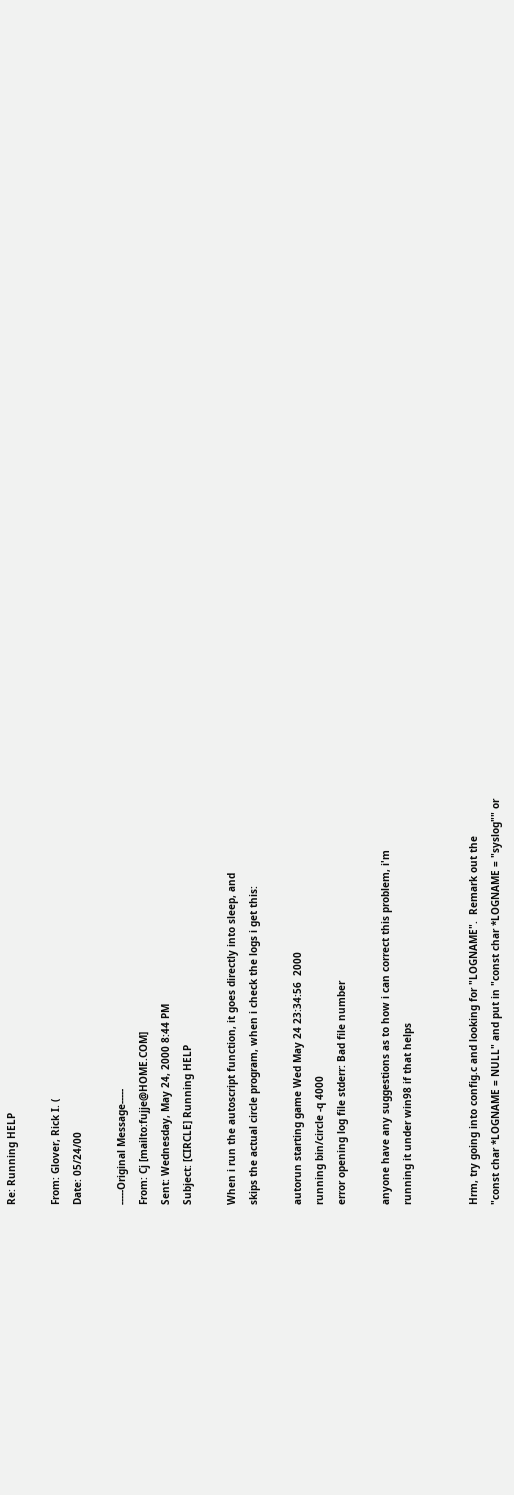Re: Running HELP

From: Glover, Rick I. (
Date: 05/24/00

-----Original Message-----
From: Cj [mailto:fujje@HOME.COM]
Sent: Wednesday, May 24, 2000 8:44 PM
Subject: [CIRCLE] Running HELP

When i run the autoscript function, it goes directly into sleep, and
skips the actual circle program, when i check the logs i get this:

autorun starting game Wed May 24 23:34:56  2000
running bin/circle -q 4000
error opening log file stderr: Bad file number

anyone have any suggestions as to how i can correct this problem, i'm
running it under win98 if that helps


Hrm, try going into config.c and looking for "LOGNAME".  Remark out the
"const char *LOGNAME = NULL" and put in "const char *LOGNAME = "syslog"" or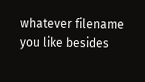whatever filename you like besides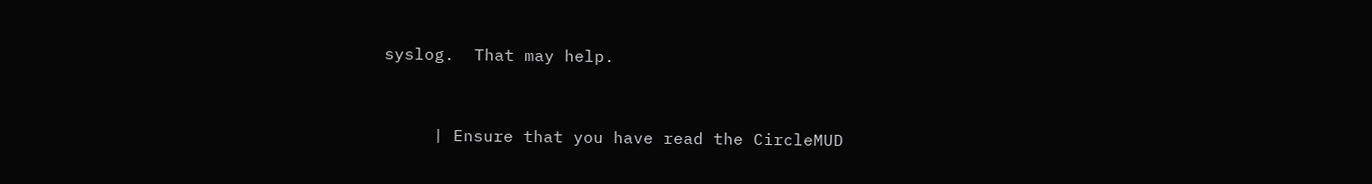syslog.  That may help.


     | Ensure that you have read the CircleMUD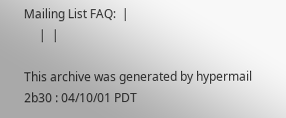Mailing List FAQ:  |
     |  |

This archive was generated by hypermail 2b30 : 04/10/01 PDT